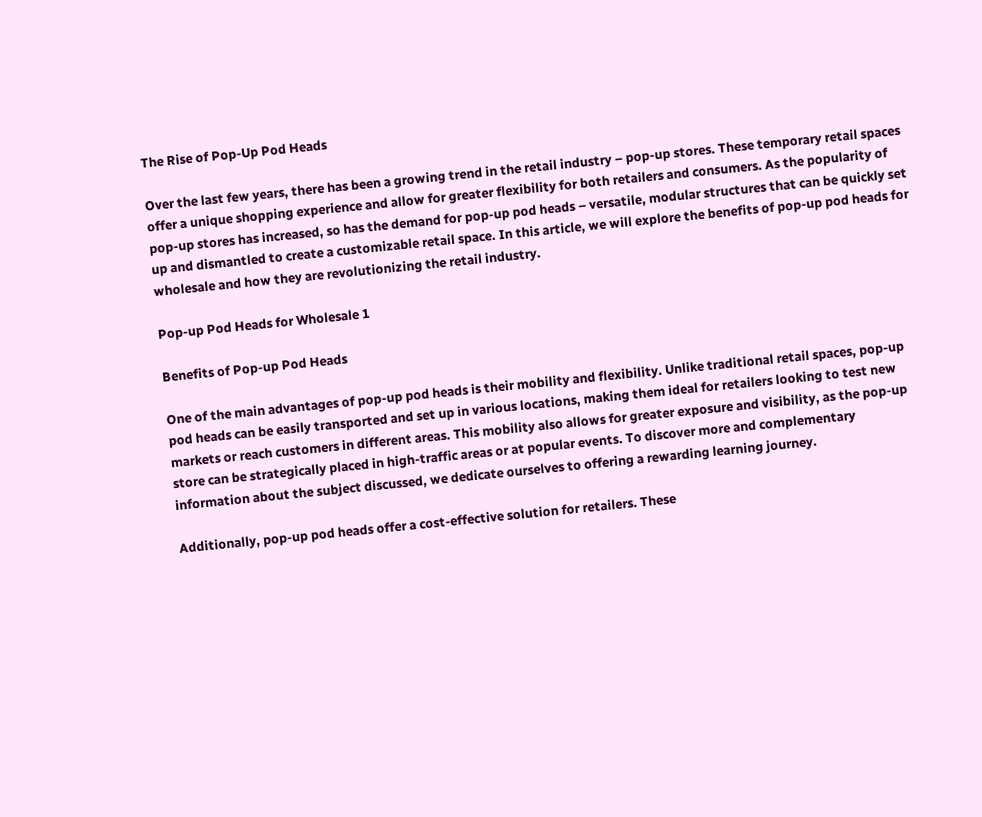The Rise of Pop-Up Pod Heads

Over the last few years, there has been a growing trend in the retail industry – pop-up stores. These temporary retail spaces offer a unique shopping experience and allow for greater flexibility for both retailers and consumers. As the popularity of pop-up stores has increased, so has the demand for pop-up pod heads – versatile, modular structures that can be quickly set up and dismantled to create a customizable retail space. In this article, we will explore the benefits of pop-up pod heads for wholesale and how they are revolutionizing the retail industry.

Pop-up Pod Heads for Wholesale 1

Benefits of Pop-up Pod Heads

One of the main advantages of pop-up pod heads is their mobility and flexibility. Unlike traditional retail spaces, pop-up pod heads can be easily transported and set up in various locations, making them ideal for retailers looking to test new markets or reach customers in different areas. This mobility also allows for greater exposure and visibility, as the pop-up store can be strategically placed in high-traffic areas or at popular events. To discover more and complementary information about the subject discussed, we dedicate ourselves to offering a rewarding learning journey.

Additionally, pop-up pod heads offer a cost-effective solution for retailers. These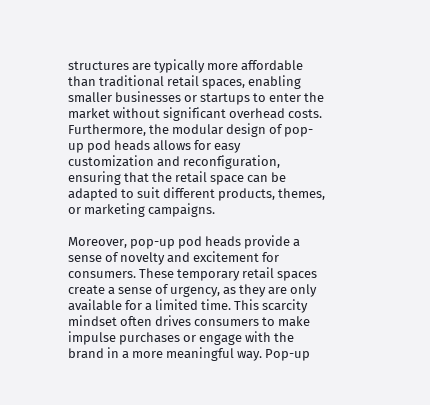structures are typically more affordable than traditional retail spaces, enabling smaller businesses or startups to enter the market without significant overhead costs. Furthermore, the modular design of pop-up pod heads allows for easy customization and reconfiguration, ensuring that the retail space can be adapted to suit different products, themes, or marketing campaigns.

Moreover, pop-up pod heads provide a sense of novelty and excitement for consumers. These temporary retail spaces create a sense of urgency, as they are only available for a limited time. This scarcity mindset often drives consumers to make impulse purchases or engage with the brand in a more meaningful way. Pop-up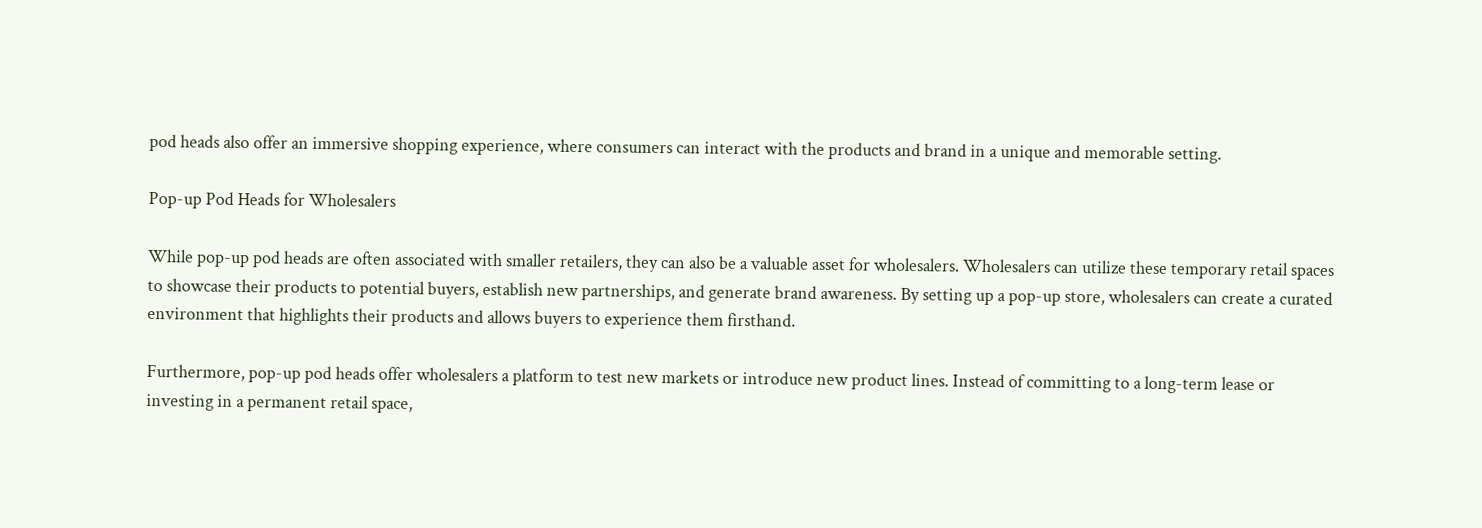pod heads also offer an immersive shopping experience, where consumers can interact with the products and brand in a unique and memorable setting.

Pop-up Pod Heads for Wholesalers

While pop-up pod heads are often associated with smaller retailers, they can also be a valuable asset for wholesalers. Wholesalers can utilize these temporary retail spaces to showcase their products to potential buyers, establish new partnerships, and generate brand awareness. By setting up a pop-up store, wholesalers can create a curated environment that highlights their products and allows buyers to experience them firsthand.

Furthermore, pop-up pod heads offer wholesalers a platform to test new markets or introduce new product lines. Instead of committing to a long-term lease or investing in a permanent retail space,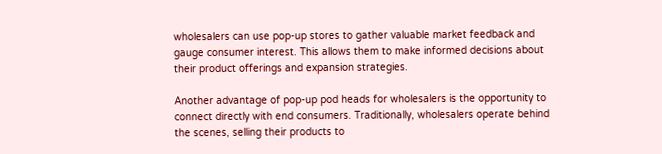wholesalers can use pop-up stores to gather valuable market feedback and gauge consumer interest. This allows them to make informed decisions about their product offerings and expansion strategies.

Another advantage of pop-up pod heads for wholesalers is the opportunity to connect directly with end consumers. Traditionally, wholesalers operate behind the scenes, selling their products to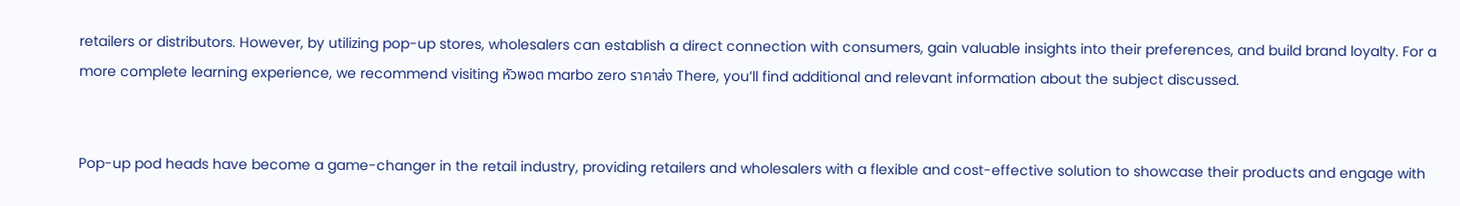retailers or distributors. However, by utilizing pop-up stores, wholesalers can establish a direct connection with consumers, gain valuable insights into their preferences, and build brand loyalty. For a more complete learning experience, we recommend visiting หัวพอต marbo zero ราคาส่ง There, you’ll find additional and relevant information about the subject discussed.


Pop-up pod heads have become a game-changer in the retail industry, providing retailers and wholesalers with a flexible and cost-effective solution to showcase their products and engage with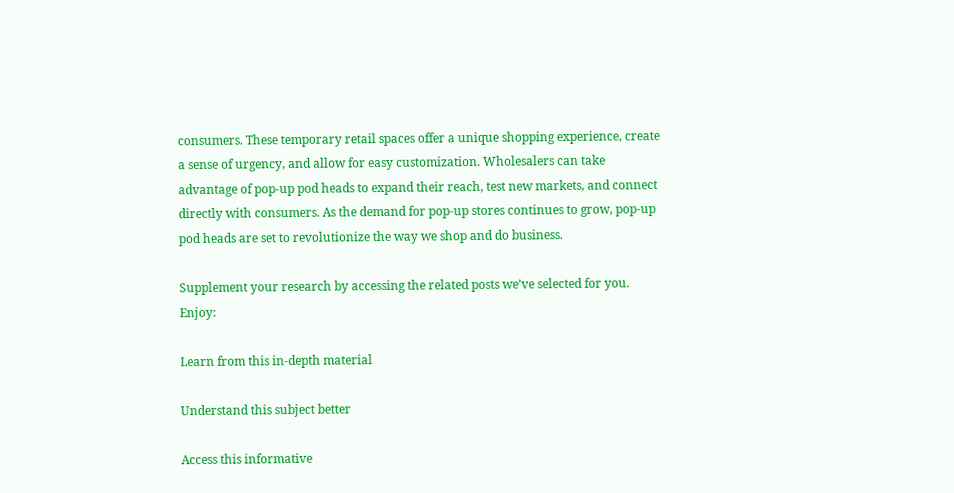consumers. These temporary retail spaces offer a unique shopping experience, create a sense of urgency, and allow for easy customization. Wholesalers can take advantage of pop-up pod heads to expand their reach, test new markets, and connect directly with consumers. As the demand for pop-up stores continues to grow, pop-up pod heads are set to revolutionize the way we shop and do business.

Supplement your research by accessing the related posts we’ve selected for you. Enjoy:

Learn from this in-depth material

Understand this subject better

Access this informative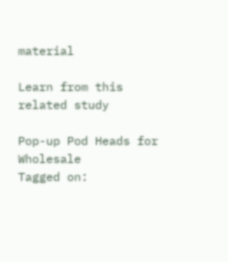material

Learn from this related study

Pop-up Pod Heads for Wholesale
Tagged on: